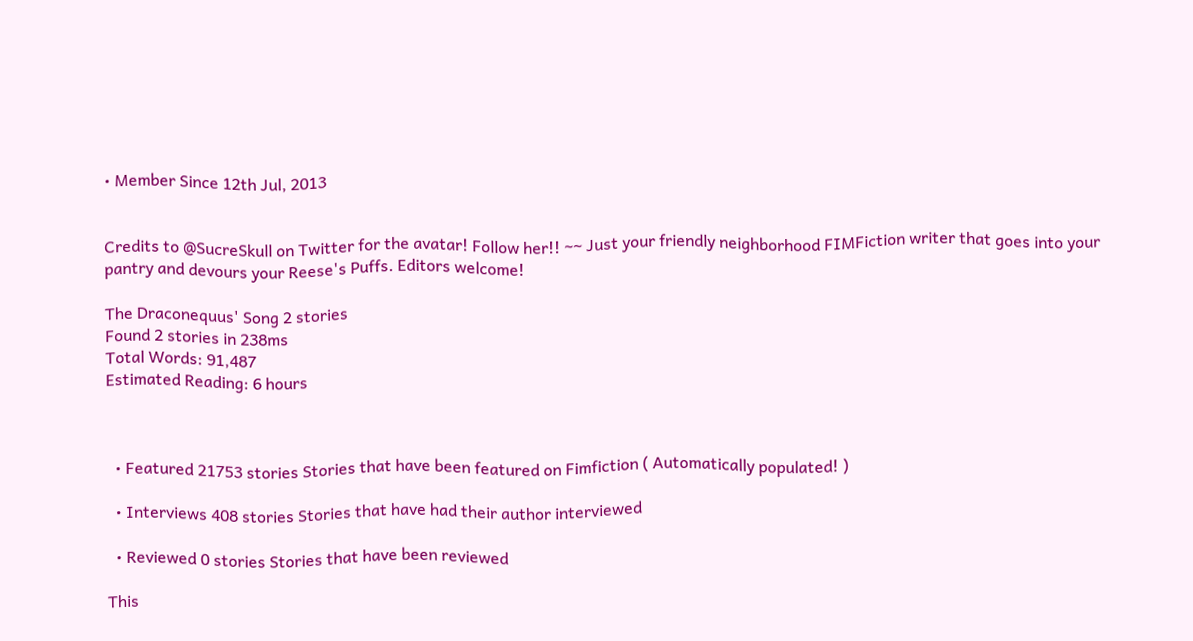• Member Since 12th Jul, 2013


Credits to @SucreSkull on Twitter for the avatar! Follow her!! ~~ Just your friendly neighborhood FIMFiction writer that goes into your pantry and devours your Reese's Puffs. Editors welcome!

The Draconequus' Song 2 stories
Found 2 stories in 238ms
Total Words: 91,487
Estimated Reading: 6 hours



  • Featured 21753 stories Stories that have been featured on Fimfiction ( Automatically populated! )

  • Interviews 408 stories Stories that have had their author interviewed

  • Reviewed 0 stories Stories that have been reviewed

This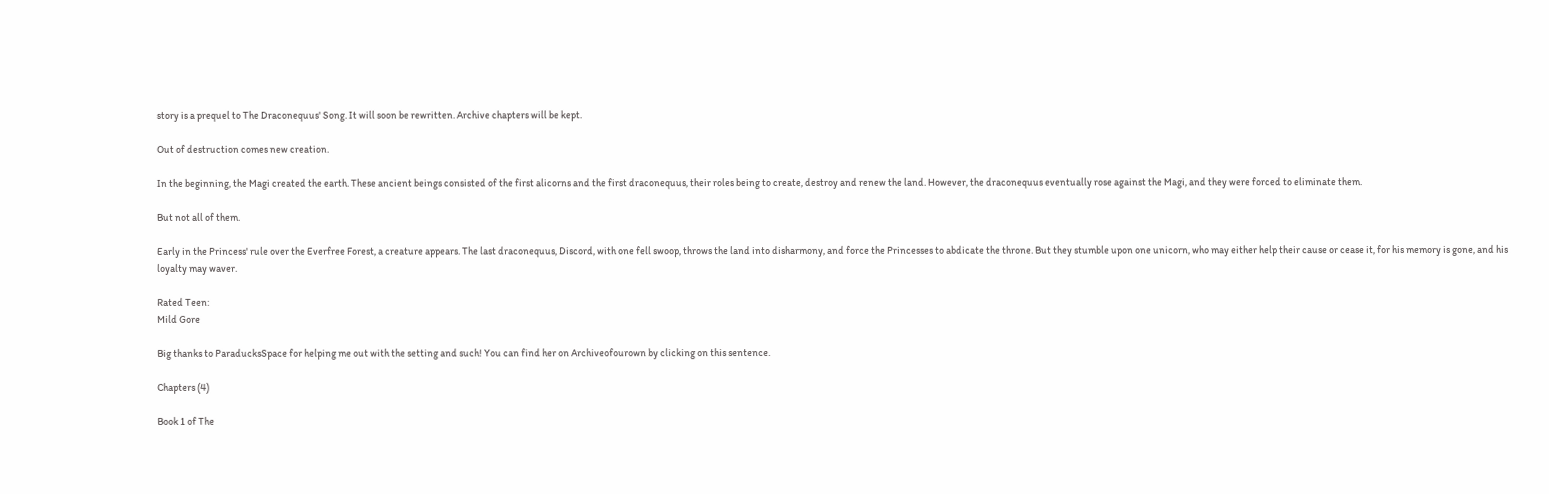story is a prequel to The Draconequus' Song. It will soon be rewritten. Archive chapters will be kept.

Out of destruction comes new creation.

In the beginning, the Magi created the earth. These ancient beings consisted of the first alicorns and the first draconequus, their roles being to create, destroy and renew the land. However, the draconequus eventually rose against the Magi, and they were forced to eliminate them.

But not all of them.

Early in the Princess' rule over the Everfree Forest, a creature appears. The last draconequus, Discord, with one fell swoop, throws the land into disharmony, and force the Princesses to abdicate the throne. But they stumble upon one unicorn, who may either help their cause or cease it, for his memory is gone, and his loyalty may waver.

Rated Teen:
Mild Gore

Big thanks to ParaducksSpace for helping me out with the setting and such! You can find her on Archiveofourown by clicking on this sentence.

Chapters (4)

Book 1 of The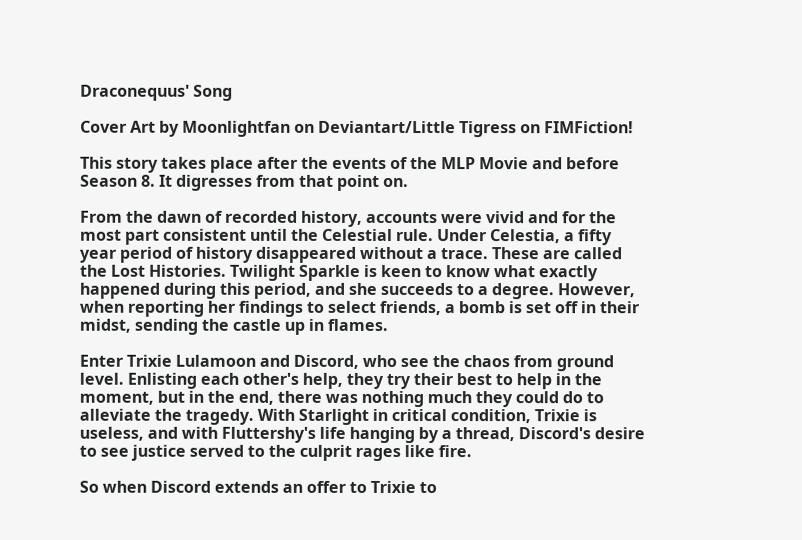Draconequus' Song

Cover Art by Moonlightfan on Deviantart/Little Tigress on FIMFiction!

This story takes place after the events of the MLP Movie and before Season 8. It digresses from that point on.

From the dawn of recorded history, accounts were vivid and for the most part consistent until the Celestial rule. Under Celestia, a fifty year period of history disappeared without a trace. These are called the Lost Histories. Twilight Sparkle is keen to know what exactly happened during this period, and she succeeds to a degree. However, when reporting her findings to select friends, a bomb is set off in their midst, sending the castle up in flames.

Enter Trixie Lulamoon and Discord, who see the chaos from ground level. Enlisting each other's help, they try their best to help in the moment, but in the end, there was nothing much they could do to alleviate the tragedy. With Starlight in critical condition, Trixie is useless, and with Fluttershy's life hanging by a thread, Discord's desire to see justice served to the culprit rages like fire.

So when Discord extends an offer to Trixie to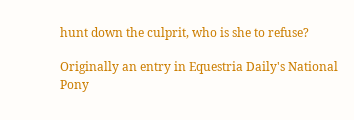hunt down the culprit, who is she to refuse?

Originally an entry in Equestria Daily's National Pony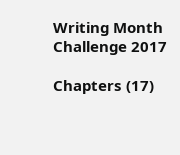Writing Month Challenge 2017

Chapters (17)